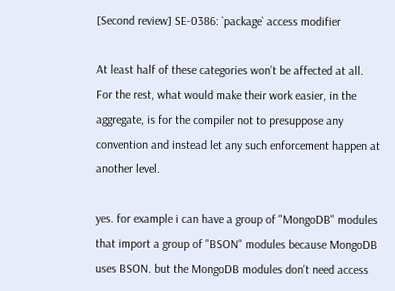[Second review] SE-0386: `package` access modifier

At least half of these categories won’t be affected at all. For the rest, what would make their work easier, in the aggregate, is for the compiler not to presuppose any convention and instead let any such enforcement happen at another level.

yes. for example i can have a group of "MongoDB" modules that import a group of "BSON" modules because MongoDB uses BSON. but the MongoDB modules don't need access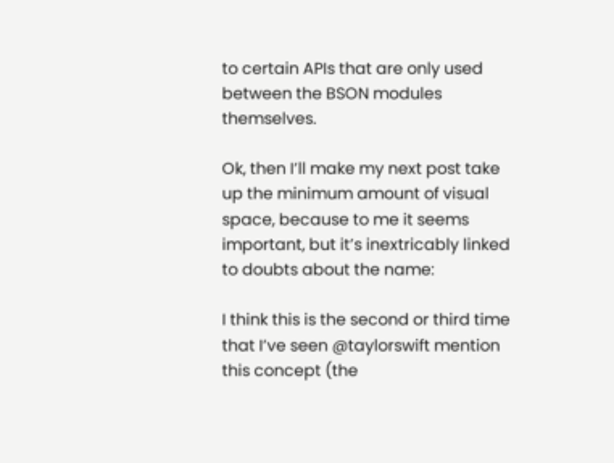to certain APIs that are only used between the BSON modules themselves.

Ok, then I’ll make my next post take up the minimum amount of visual space, because to me it seems important, but it’s inextricably linked to doubts about the name:

I think this is the second or third time that I’ve seen @taylorswift mention this concept (the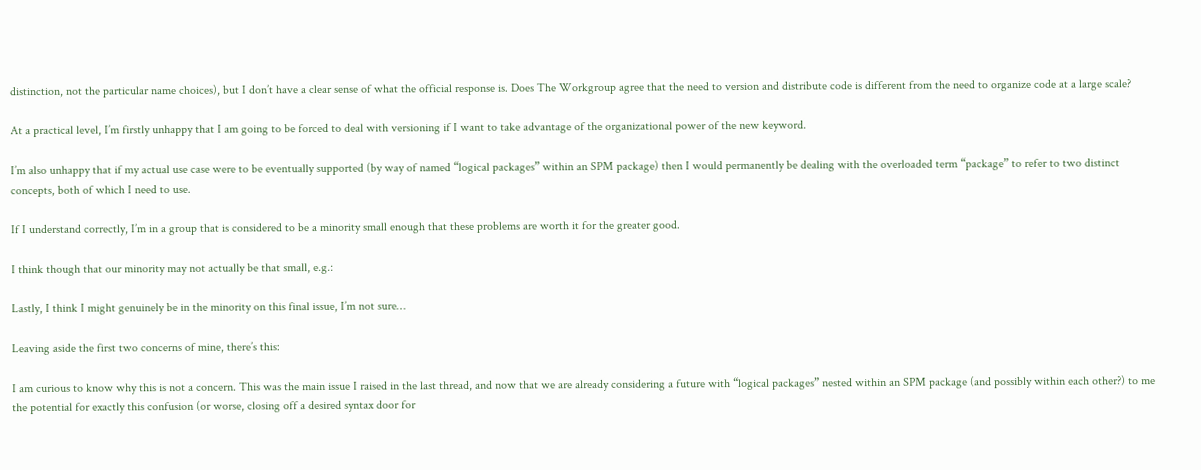distinction, not the particular name choices), but I don’t have a clear sense of what the official response is. Does The Workgroup agree that the need to version and distribute code is different from the need to organize code at a large scale?

At a practical level, I’m firstly unhappy that I am going to be forced to deal with versioning if I want to take advantage of the organizational power of the new keyword.

I’m also unhappy that if my actual use case were to be eventually supported (by way of named “logical packages” within an SPM package) then I would permanently be dealing with the overloaded term “package” to refer to two distinct concepts, both of which I need to use.

If I understand correctly, I’m in a group that is considered to be a minority small enough that these problems are worth it for the greater good.

I think though that our minority may not actually be that small, e.g.:

Lastly, I think I might genuinely be in the minority on this final issue, I’m not sure…

Leaving aside the first two concerns of mine, there’s this:

I am curious to know why this is not a concern. This was the main issue I raised in the last thread, and now that we are already considering a future with “logical packages” nested within an SPM package (and possibly within each other?) to me the potential for exactly this confusion (or worse, closing off a desired syntax door for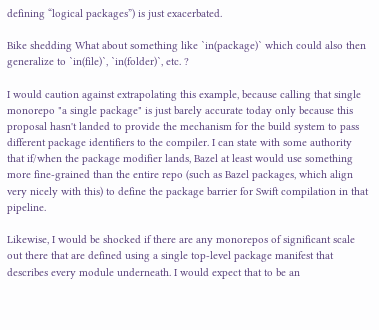defining “logical packages”) is just exacerbated.

Bike shedding What about something like `in(package)` which could also then generalize to `in(file)`, `in(folder)`, etc. ?

I would caution against extrapolating this example, because calling that single monorepo "a single package" is just barely accurate today only because this proposal hasn't landed to provide the mechanism for the build system to pass different package identifiers to the compiler. I can state with some authority that if/when the package modifier lands, Bazel at least would use something more fine-grained than the entire repo (such as Bazel packages, which align very nicely with this) to define the package barrier for Swift compilation in that pipeline.

Likewise, I would be shocked if there are any monorepos of significant scale out there that are defined using a single top-level package manifest that describes every module underneath. I would expect that to be an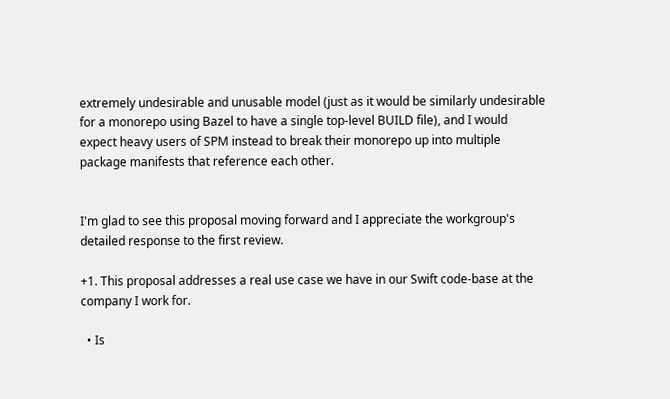extremely undesirable and unusable model (just as it would be similarly undesirable for a monorepo using Bazel to have a single top-level BUILD file), and I would expect heavy users of SPM instead to break their monorepo up into multiple package manifests that reference each other.


I'm glad to see this proposal moving forward and I appreciate the workgroup's detailed response to the first review.

+1. This proposal addresses a real use case we have in our Swift code-base at the company I work for.

  • Is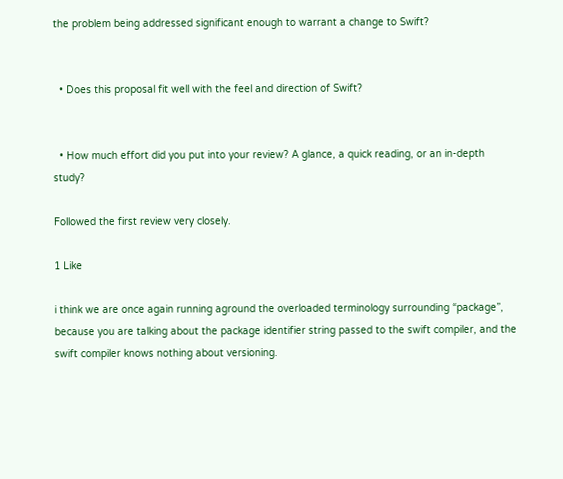the problem being addressed significant enough to warrant a change to Swift?


  • Does this proposal fit well with the feel and direction of Swift?


  • How much effort did you put into your review? A glance, a quick reading, or an in-depth study?

Followed the first review very closely.

1 Like

i think we are once again running aground the overloaded terminology surrounding “package”, because you are talking about the package identifier string passed to the swift compiler, and the swift compiler knows nothing about versioning.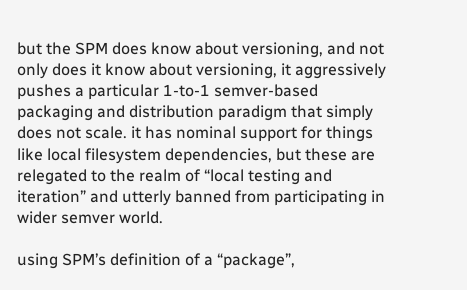but the SPM does know about versioning, and not only does it know about versioning, it aggressively pushes a particular 1-to-1 semver-based packaging and distribution paradigm that simply does not scale. it has nominal support for things like local filesystem dependencies, but these are relegated to the realm of “local testing and iteration” and utterly banned from participating in wider semver world.

using SPM’s definition of a “package”,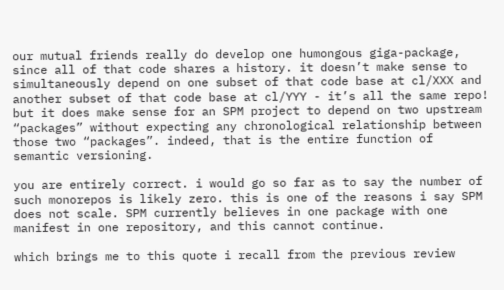our mutual friends really do develop one humongous giga-package, since all of that code shares a history. it doesn’t make sense to simultaneously depend on one subset of that code base at cl/XXX and another subset of that code base at cl/YYY - it’s all the same repo! but it does make sense for an SPM project to depend on two upstream “packages” without expecting any chronological relationship between those two “packages”. indeed, that is the entire function of semantic versioning.

you are entirely correct. i would go so far as to say the number of such monorepos is likely zero. this is one of the reasons i say SPM does not scale. SPM currently believes in one package with one manifest in one repository, and this cannot continue.

which brings me to this quote i recall from the previous review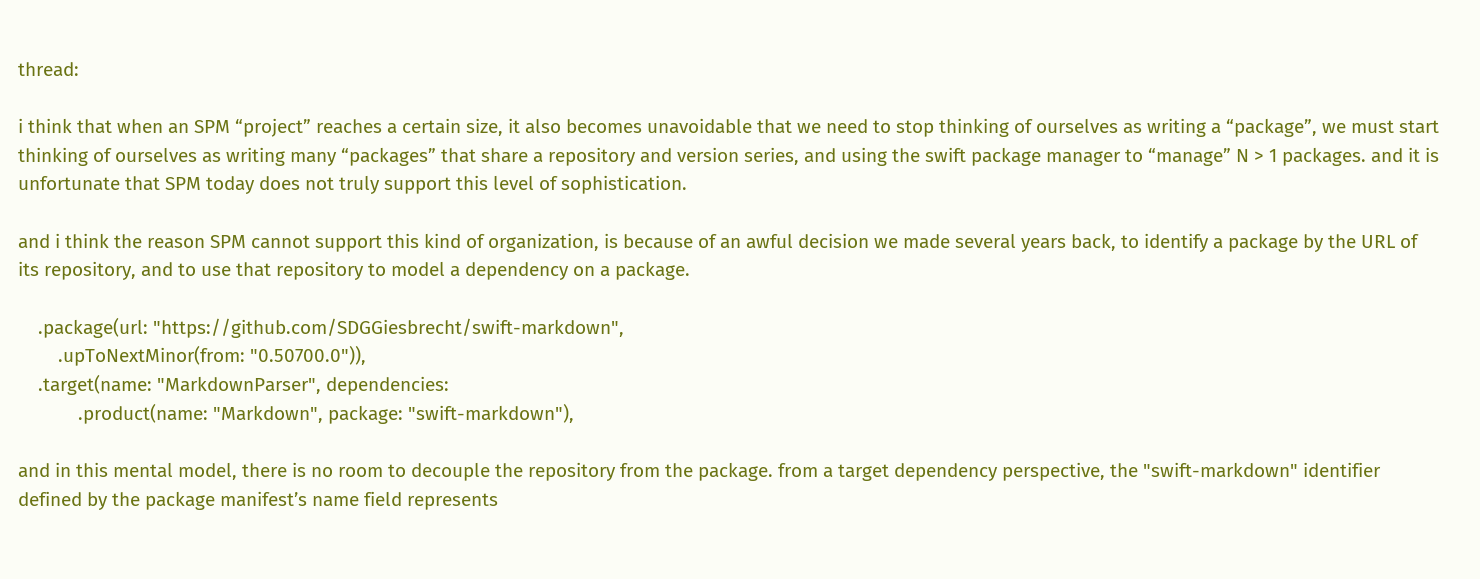thread:

i think that when an SPM “project” reaches a certain size, it also becomes unavoidable that we need to stop thinking of ourselves as writing a “package”, we must start thinking of ourselves as writing many “packages” that share a repository and version series, and using the swift package manager to “manage” N > 1 packages. and it is unfortunate that SPM today does not truly support this level of sophistication.

and i think the reason SPM cannot support this kind of organization, is because of an awful decision we made several years back, to identify a package by the URL of its repository, and to use that repository to model a dependency on a package.

    .package(url: "https://github.com/SDGGiesbrecht/swift-markdown",
        .upToNextMinor(from: "0.50700.0")),
    .target(name: "MarkdownParser", dependencies:
            .product(name: "Markdown", package: "swift-markdown"),

and in this mental model, there is no room to decouple the repository from the package. from a target dependency perspective, the "swift-markdown" identifier defined by the package manifest’s name field represents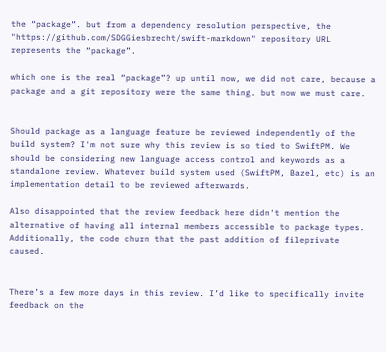the “package”. but from a dependency resolution perspective, the "https://github.com/SDGGiesbrecht/swift-markdown" repository URL represents the “package”.

which one is the real “package”? up until now, we did not care, because a package and a git repository were the same thing. but now we must care.


Should package as a language feature be reviewed independently of the build system? I'm not sure why this review is so tied to SwiftPM. We should be considering new language access control and keywords as a standalone review. Whatever build system used (SwiftPM, Bazel, etc) is an implementation detail to be reviewed afterwards.

Also disappointed that the review feedback here didn't mention the alternative of having all internal members accessible to package types. Additionally, the code churn that the past addition of fileprivate caused.


There’s a few more days in this review. I’d like to specifically invite feedback on the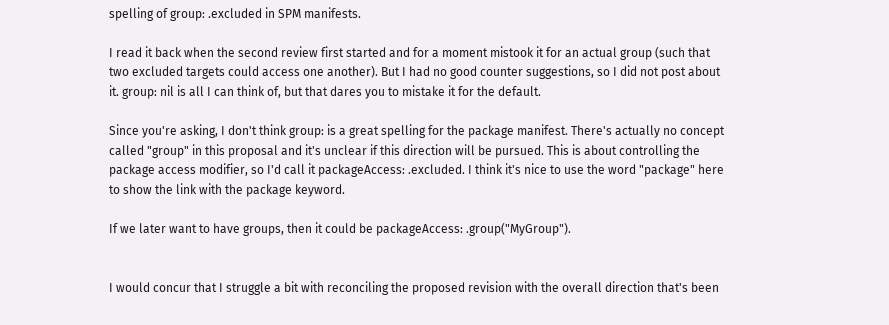spelling of group: .excluded in SPM manifests.

I read it back when the second review first started and for a moment mistook it for an actual group (such that two excluded targets could access one another). But I had no good counter suggestions, so I did not post about it. group: nil is all I can think of, but that dares you to mistake it for the default.

Since you're asking, I don't think group: is a great spelling for the package manifest. There's actually no concept called "group" in this proposal and it's unclear if this direction will be pursued. This is about controlling the package access modifier, so I'd call it packageAccess: .excluded. I think it's nice to use the word "package" here to show the link with the package keyword.

If we later want to have groups, then it could be packageAccess: .group("MyGroup").


I would concur that I struggle a bit with reconciling the proposed revision with the overall direction that's been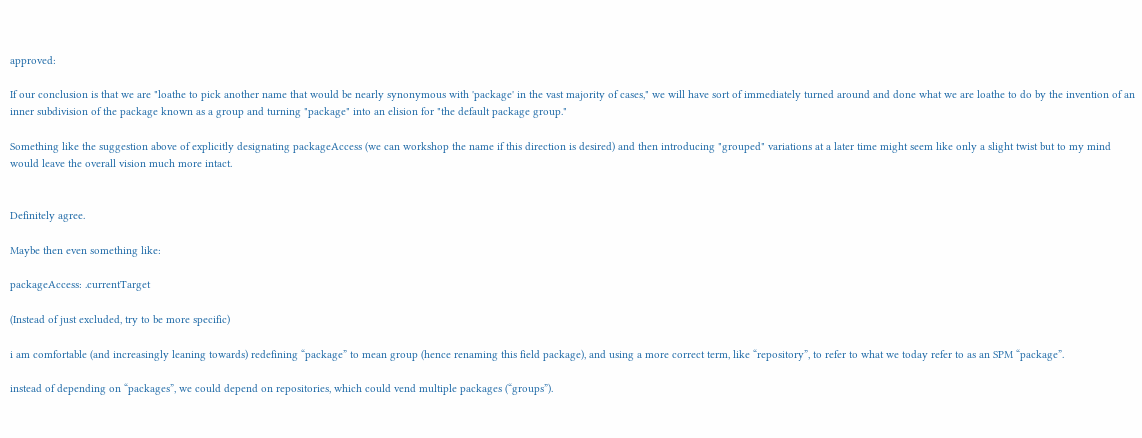approved:

If our conclusion is that we are "loathe to pick another name that would be nearly synonymous with 'package' in the vast majority of cases," we will have sort of immediately turned around and done what we are loathe to do by the invention of an inner subdivision of the package known as a group and turning "package" into an elision for "the default package group."

Something like the suggestion above of explicitly designating packageAccess (we can workshop the name if this direction is desired) and then introducing "grouped" variations at a later time might seem like only a slight twist but to my mind would leave the overall vision much more intact.


Definitely agree.

Maybe then even something like:

packageAccess: .currentTarget

(Instead of just excluded, try to be more specific)

i am comfortable (and increasingly leaning towards) redefining “package” to mean group (hence renaming this field package), and using a more correct term, like “repository”, to refer to what we today refer to as an SPM “package”.

instead of depending on “packages”, we could depend on repositories, which could vend multiple packages (“groups”).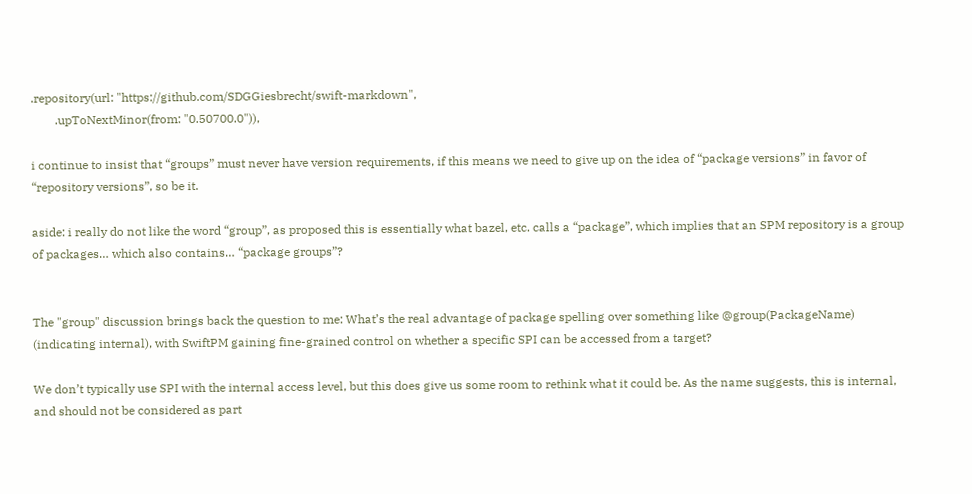.repository(url: "https://github.com/SDGGiesbrecht/swift-markdown",
        .upToNextMinor(from: "0.50700.0")),

i continue to insist that “groups” must never have version requirements, if this means we need to give up on the idea of “package versions” in favor of “repository versions”, so be it.

aside: i really do not like the word “group”, as proposed this is essentially what bazel, etc. calls a “package”, which implies that an SPM repository is a group of packages… which also contains… “package groups”?


The "group" discussion brings back the question to me: What’s the real advantage of package spelling over something like @group(PackageName) (indicating internal), with SwiftPM gaining fine-grained control on whether a specific SPI can be accessed from a target?

We don’t typically use SPI with the internal access level, but this does give us some room to rethink what it could be. As the name suggests, this is internal, and should not be considered as part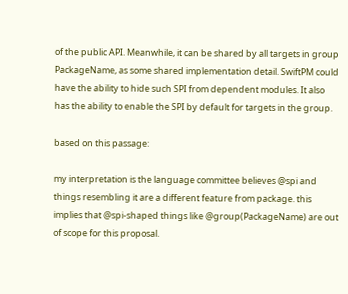of the public API. Meanwhile, it can be shared by all targets in group PackageName, as some shared implementation detail. SwiftPM could have the ability to hide such SPI from dependent modules. It also has the ability to enable the SPI by default for targets in the group.

based on this passage:

my interpretation is the language committee believes @spi and things resembling it are a different feature from package. this implies that @spi-shaped things like @group(PackageName) are out of scope for this proposal.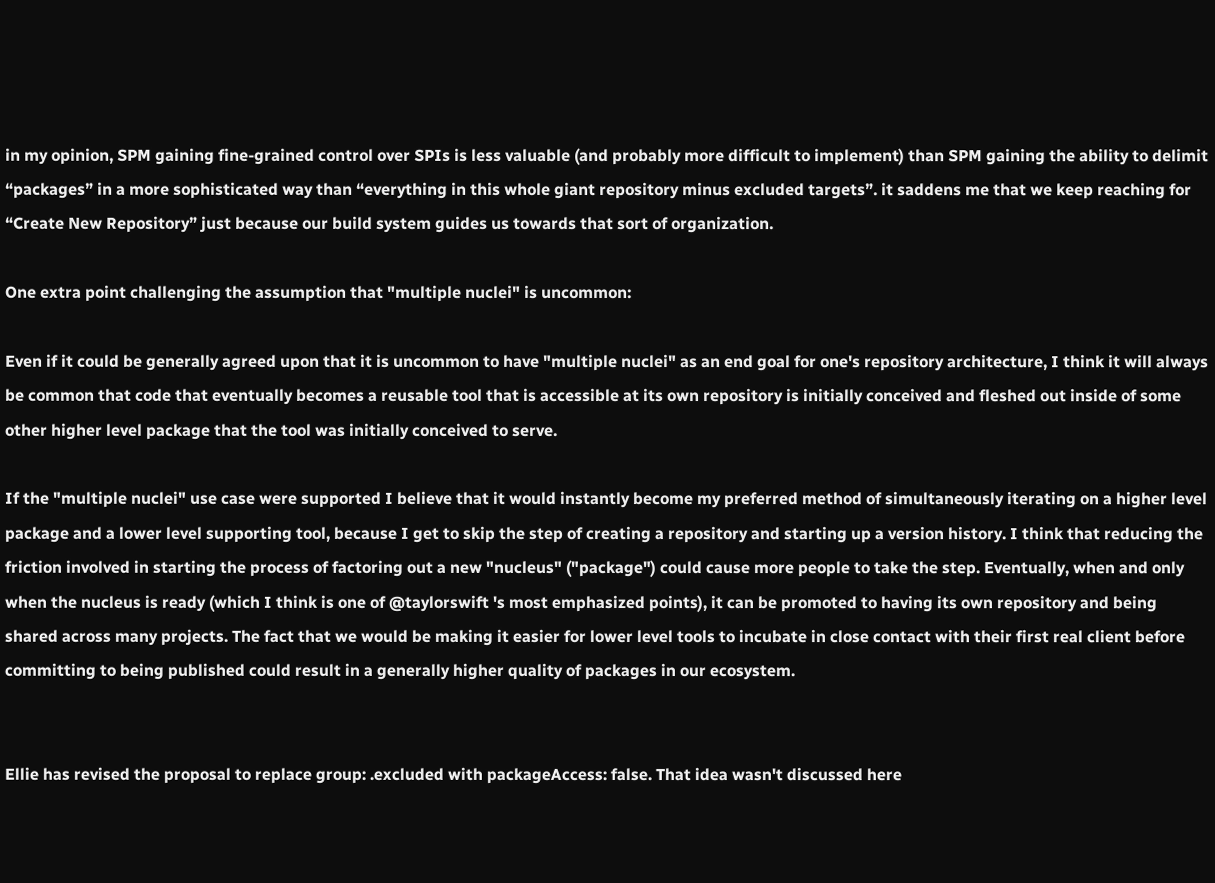in my opinion, SPM gaining fine-grained control over SPIs is less valuable (and probably more difficult to implement) than SPM gaining the ability to delimit “packages” in a more sophisticated way than “everything in this whole giant repository minus excluded targets”. it saddens me that we keep reaching for “Create New Repository” just because our build system guides us towards that sort of organization.

One extra point challenging the assumption that "multiple nuclei" is uncommon:

Even if it could be generally agreed upon that it is uncommon to have "multiple nuclei" as an end goal for one's repository architecture, I think it will always be common that code that eventually becomes a reusable tool that is accessible at its own repository is initially conceived and fleshed out inside of some other higher level package that the tool was initially conceived to serve.

If the "multiple nuclei" use case were supported I believe that it would instantly become my preferred method of simultaneously iterating on a higher level package and a lower level supporting tool, because I get to skip the step of creating a repository and starting up a version history. I think that reducing the friction involved in starting the process of factoring out a new "nucleus" ("package") could cause more people to take the step. Eventually, when and only when the nucleus is ready (which I think is one of @taylorswift 's most emphasized points), it can be promoted to having its own repository and being shared across many projects. The fact that we would be making it easier for lower level tools to incubate in close contact with their first real client before committing to being published could result in a generally higher quality of packages in our ecosystem.


Ellie has revised the proposal to replace group: .excluded with packageAccess: false. That idea wasn't discussed here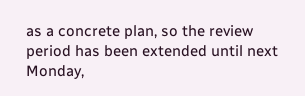as a concrete plan, so the review period has been extended until next Monday,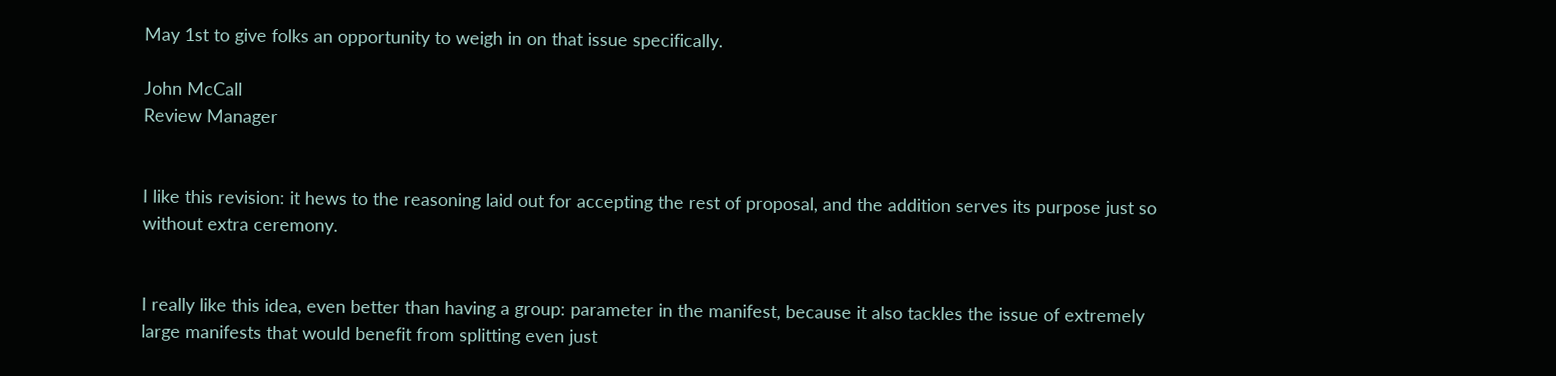May 1st to give folks an opportunity to weigh in on that issue specifically.

John McCall
Review Manager


I like this revision: it hews to the reasoning laid out for accepting the rest of proposal, and the addition serves its purpose just so without extra ceremony.


I really like this idea, even better than having a group: parameter in the manifest, because it also tackles the issue of extremely large manifests that would benefit from splitting even just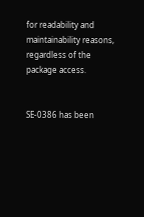for readability and maintainability reasons, regardless of the package access.


SE-0386 has been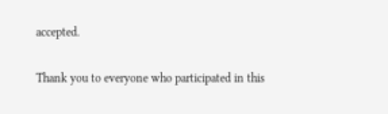accepted.

Thank you to everyone who participated in this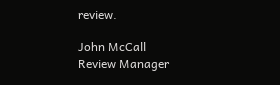review.

John McCall
Review Manager